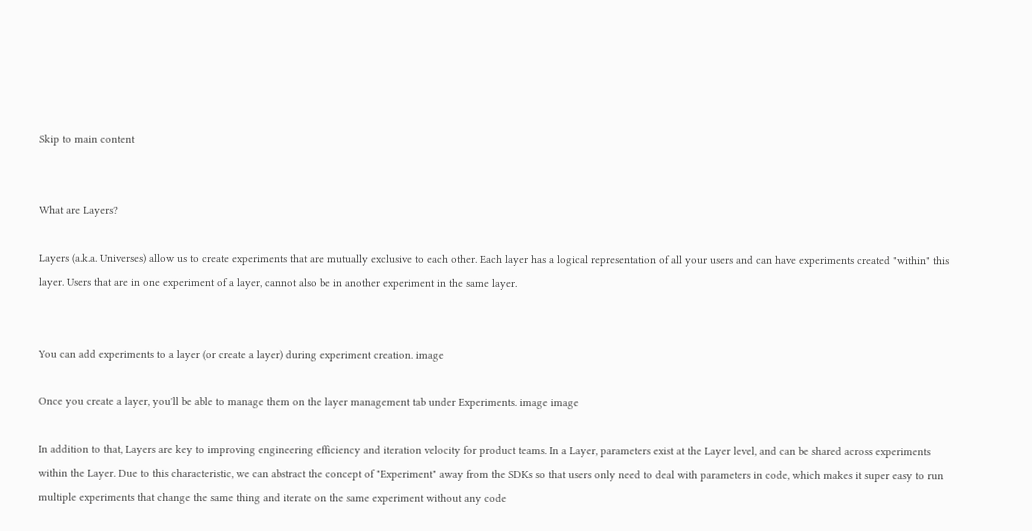Skip to main content


What are Layers?

Layers (a.k.a. Universes) allow us to create experiments that are mutually exclusive to each other. Each layer has a logical representation of all your users and can have experiments created "within" this layer. Users that are in one experiment of a layer, cannot also be in another experiment in the same layer.


You can add experiments to a layer (or create a layer) during experiment creation. image

Once you create a layer, you'll be able to manage them on the layer management tab under Experiments. image image

In addition to that, Layers are key to improving engineering efficiency and iteration velocity for product teams. In a Layer, parameters exist at the Layer level, and can be shared across experiments within the Layer. Due to this characteristic, we can abstract the concept of "Experiment" away from the SDKs so that users only need to deal with parameters in code, which makes it super easy to run multiple experiments that change the same thing and iterate on the same experiment without any code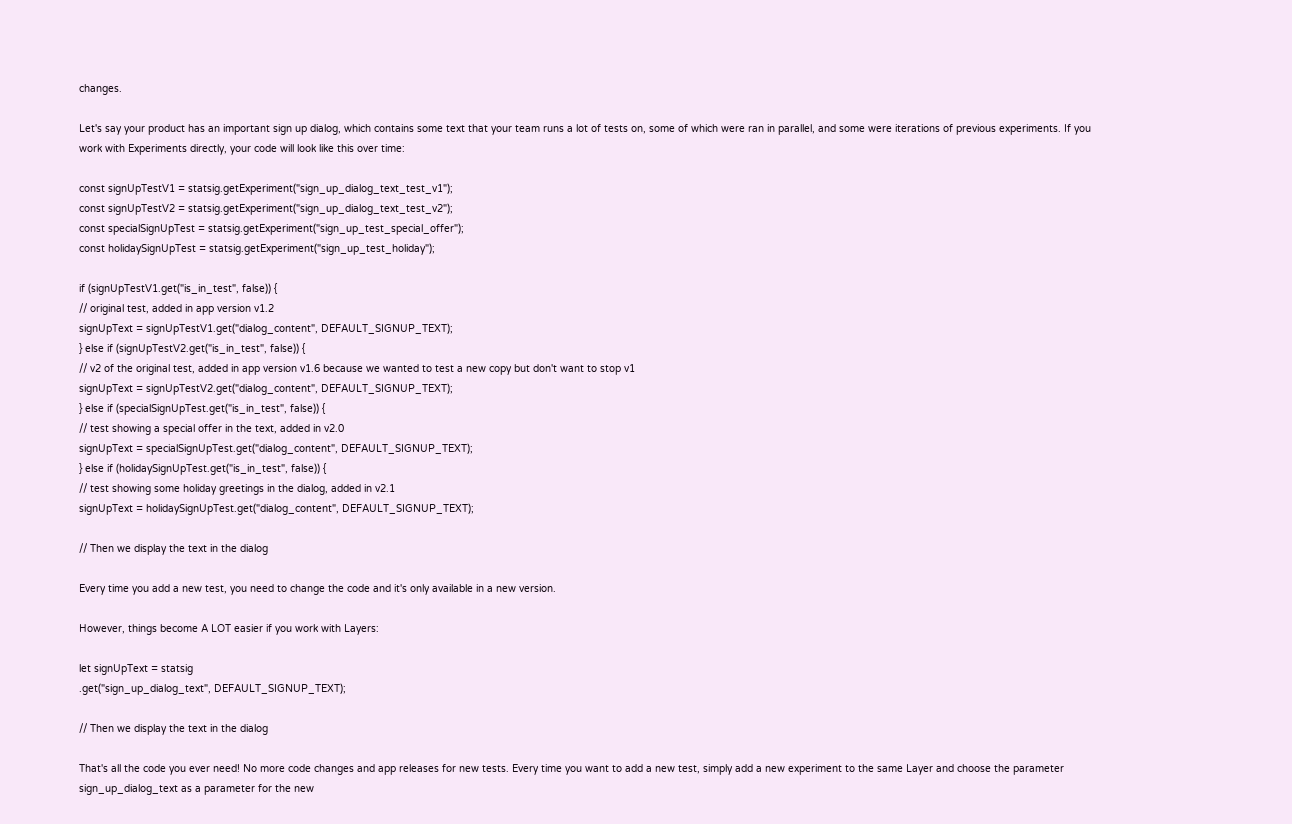changes.

Let's say your product has an important sign up dialog, which contains some text that your team runs a lot of tests on, some of which were ran in parallel, and some were iterations of previous experiments. If you work with Experiments directly, your code will look like this over time:

const signUpTestV1 = statsig.getExperiment("sign_up_dialog_text_test_v1");
const signUpTestV2 = statsig.getExperiment("sign_up_dialog_text_test_v2");
const specialSignUpTest = statsig.getExperiment("sign_up_test_special_offer");
const holidaySignUpTest = statsig.getExperiment("sign_up_test_holiday");

if (signUpTestV1.get("is_in_test", false)) {
// original test, added in app version v1.2
signUpText = signUpTestV1.get("dialog_content", DEFAULT_SIGNUP_TEXT);
} else if (signUpTestV2.get("is_in_test", false)) {
// v2 of the original test, added in app version v1.6 because we wanted to test a new copy but don't want to stop v1
signUpText = signUpTestV2.get("dialog_content", DEFAULT_SIGNUP_TEXT);
} else if (specialSignUpTest.get("is_in_test", false)) {
// test showing a special offer in the text, added in v2.0
signUpText = specialSignUpTest.get("dialog_content", DEFAULT_SIGNUP_TEXT);
} else if (holidaySignUpTest.get("is_in_test", false)) {
// test showing some holiday greetings in the dialog, added in v2.1
signUpText = holidaySignUpTest.get("dialog_content", DEFAULT_SIGNUP_TEXT);

// Then we display the text in the dialog

Every time you add a new test, you need to change the code and it's only available in a new version.

However, things become A LOT easier if you work with Layers:

let signUpText = statsig
.get("sign_up_dialog_text", DEFAULT_SIGNUP_TEXT);

// Then we display the text in the dialog

That's all the code you ever need! No more code changes and app releases for new tests. Every time you want to add a new test, simply add a new experiment to the same Layer and choose the parameter sign_up_dialog_text as a parameter for the new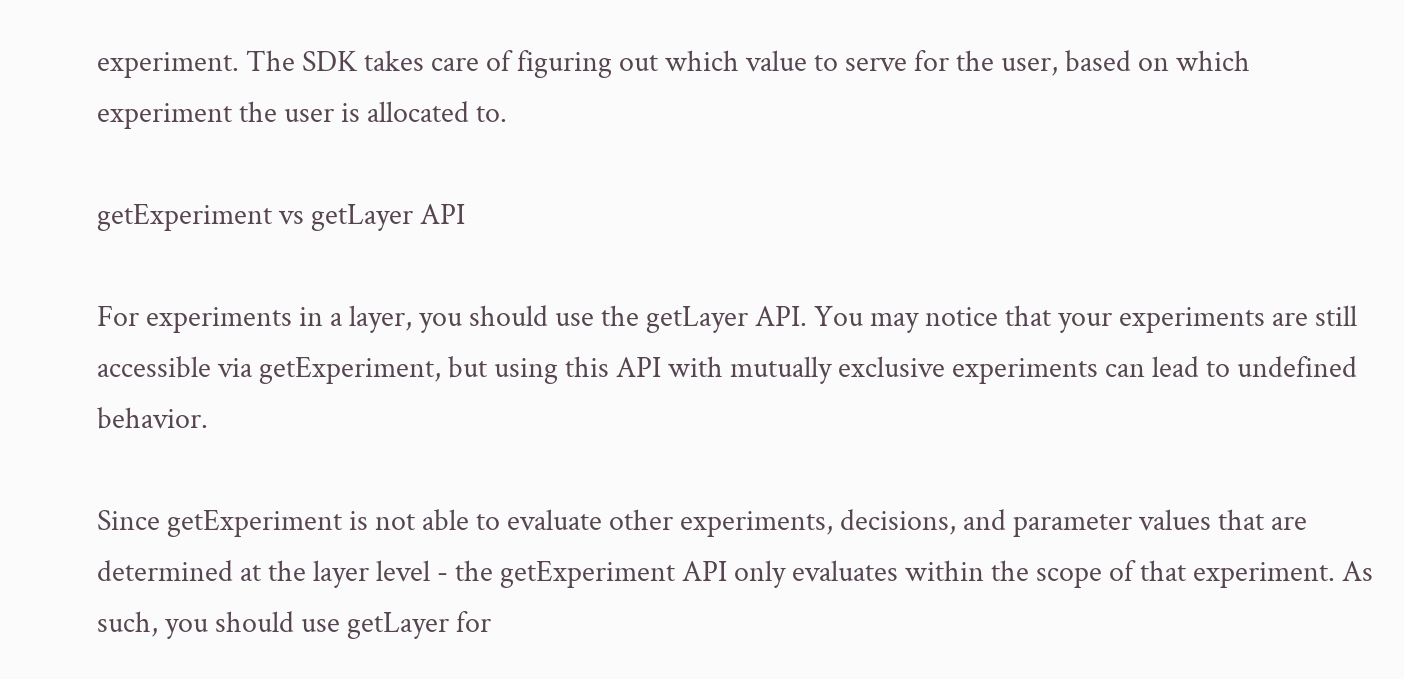experiment. The SDK takes care of figuring out which value to serve for the user, based on which experiment the user is allocated to.

getExperiment vs getLayer API

For experiments in a layer, you should use the getLayer API. You may notice that your experiments are still accessible via getExperiment, but using this API with mutually exclusive experiments can lead to undefined behavior.

Since getExperiment is not able to evaluate other experiments, decisions, and parameter values that are determined at the layer level - the getExperiment API only evaluates within the scope of that experiment. As such, you should use getLayer for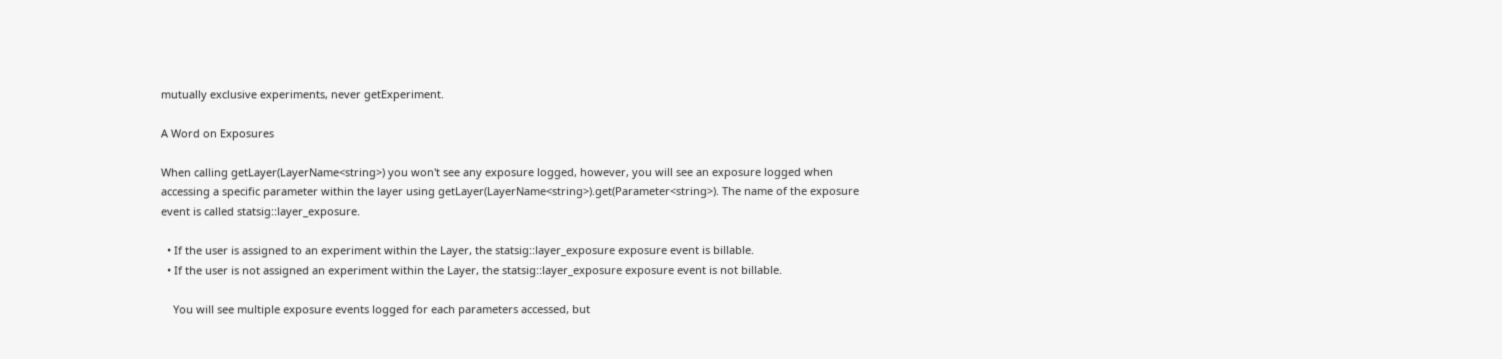mutually exclusive experiments, never getExperiment.

A Word on Exposures

When calling getLayer(LayerName<string>) you won't see any exposure logged, however, you will see an exposure logged when accessing a specific parameter within the layer using getLayer(LayerName<string>).get(Parameter<string>). The name of the exposure event is called statsig::layer_exposure.

  • If the user is assigned to an experiment within the Layer, the statsig::layer_exposure exposure event is billable.
  • If the user is not assigned an experiment within the Layer, the statsig::layer_exposure exposure event is not billable.

    You will see multiple exposure events logged for each parameters accessed, but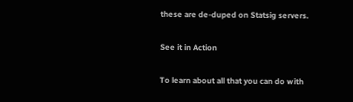these are de-duped on Statsig servers.

See it in Action

To learn about all that you can do with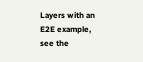Layers with an E2E example, see the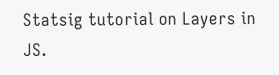Statsig tutorial on Layers in JS.